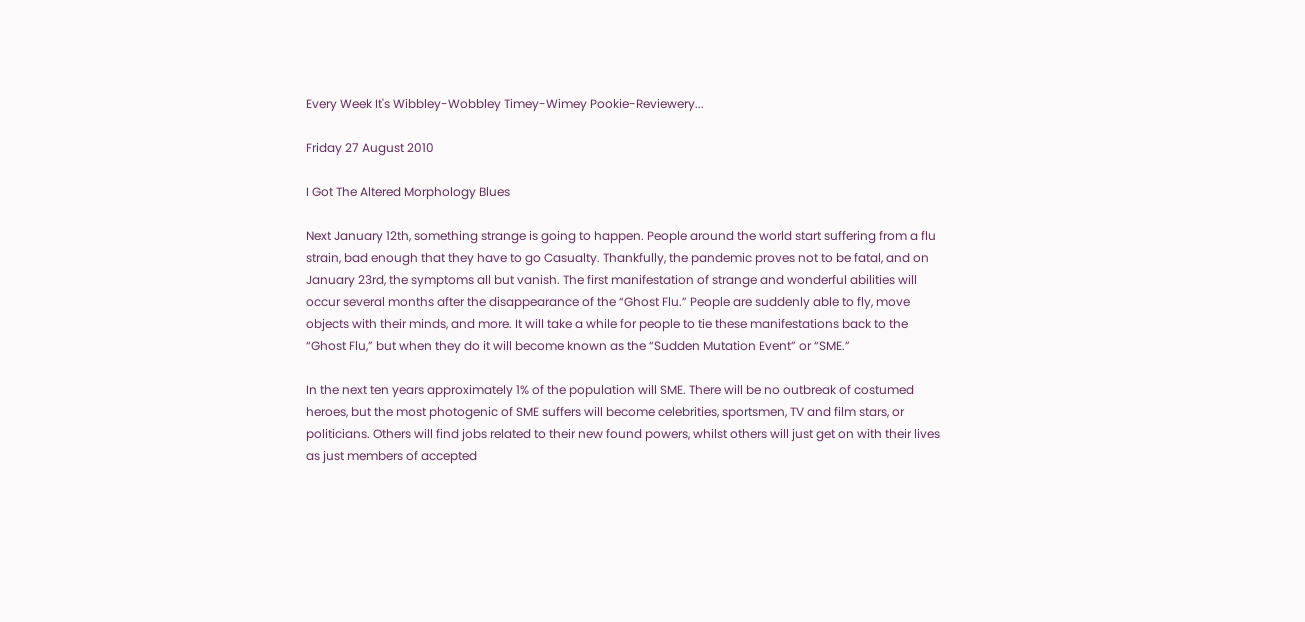Every Week It's Wibbley-Wobbley Timey-Wimey Pookie-Reviewery...

Friday 27 August 2010

I Got The Altered Morphology Blues

Next January 12th, something strange is going to happen. People around the world start suffering from a flu strain, bad enough that they have to go Casualty. Thankfully, the pandemic proves not to be fatal, and on January 23rd, the symptoms all but vanish. The first manifestation of strange and wonderful abilities will occur several months after the disappearance of the “Ghost Flu.” People are suddenly able to fly, move objects with their minds, and more. It will take a while for people to tie these manifestations back to the “Ghost Flu,” but when they do it will become known as the “Sudden Mutation Event” or “SME.”

In the next ten years approximately 1% of the population will SME. There will be no outbreak of costumed heroes, but the most photogenic of SME suffers will become celebrities, sportsmen, TV and film stars, or politicians. Others will find jobs related to their new found powers, whilst others will just get on with their lives as just members of accepted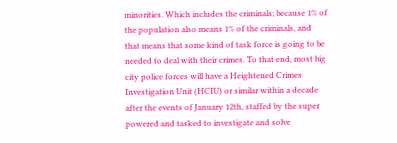minorities. Which includes the criminals; because 1% of the population also means 1% of the criminals, and that means that some kind of task force is going to be needed to deal with their crimes. To that end, most big city police forces will have a Heightened Crimes Investigation Unit (HCIU) or similar within a decade after the events of January 12th, staffed by the super powered and tasked to investigate and solve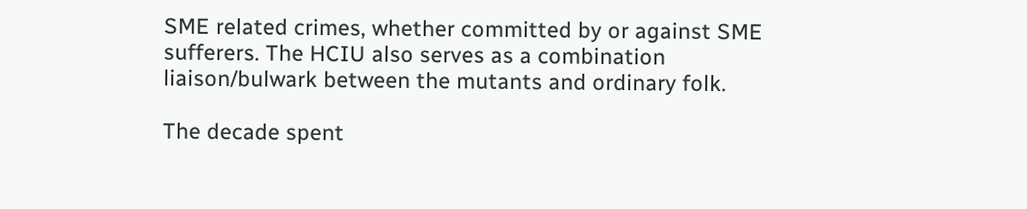SME related crimes, whether committed by or against SME sufferers. The HCIU also serves as a combination liaison/bulwark between the mutants and ordinary folk.

The decade spent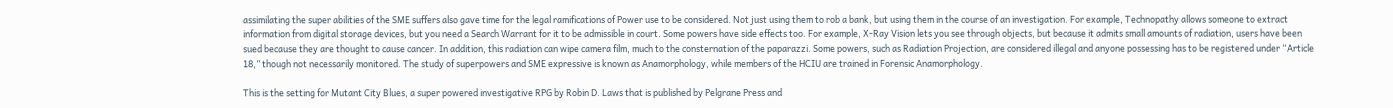assimilating the super abilities of the SME suffers also gave time for the legal ramifications of Power use to be considered. Not just using them to rob a bank, but using them in the course of an investigation. For example, Technopathy allows someone to extract information from digital storage devices, but you need a Search Warrant for it to be admissible in court. Some powers have side effects too. For example, X-Ray Vision lets you see through objects, but because it admits small amounts of radiation, users have been sued because they are thought to cause cancer. In addition, this radiation can wipe camera film, much to the consternation of the paparazzi. Some powers, such as Radiation Projection, are considered illegal and anyone possessing has to be registered under “Article 18,” though not necessarily monitored. The study of superpowers and SME expressive is known as Anamorphology, while members of the HCIU are trained in Forensic Anamorphology.

This is the setting for Mutant City Blues, a super powered investigative RPG by Robin D. Laws that is published by Pelgrane Press and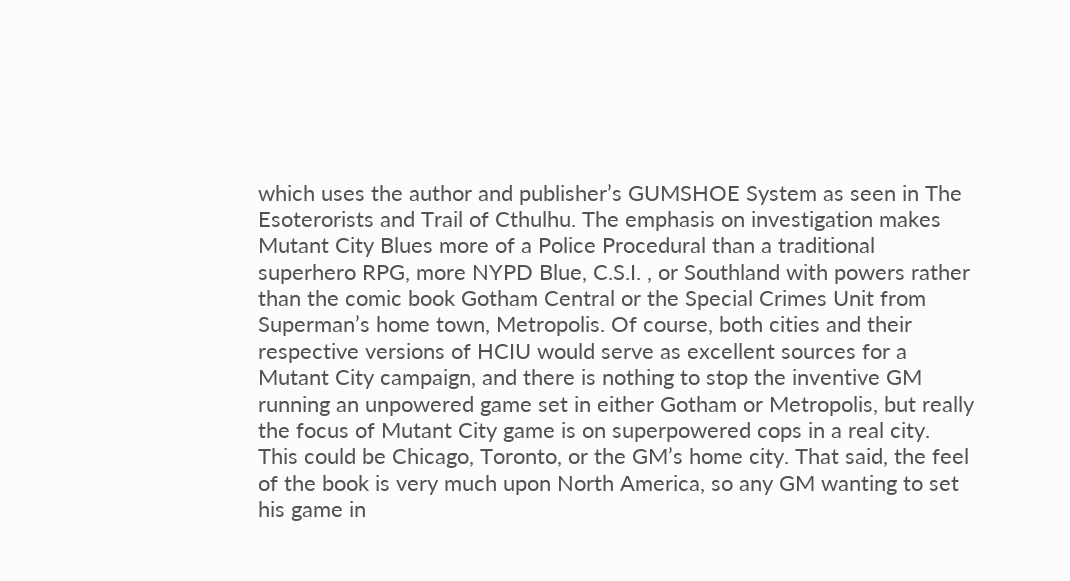which uses the author and publisher’s GUMSHOE System as seen in The Esoterorists and Trail of Cthulhu. The emphasis on investigation makes Mutant City Blues more of a Police Procedural than a traditional superhero RPG, more NYPD Blue, C.S.I. , or Southland with powers rather than the comic book Gotham Central or the Special Crimes Unit from Superman’s home town, Metropolis. Of course, both cities and their respective versions of HCIU would serve as excellent sources for a Mutant City campaign, and there is nothing to stop the inventive GM running an unpowered game set in either Gotham or Metropolis, but really the focus of Mutant City game is on superpowered cops in a real city. This could be Chicago, Toronto, or the GM’s home city. That said, the feel of the book is very much upon North America, so any GM wanting to set his game in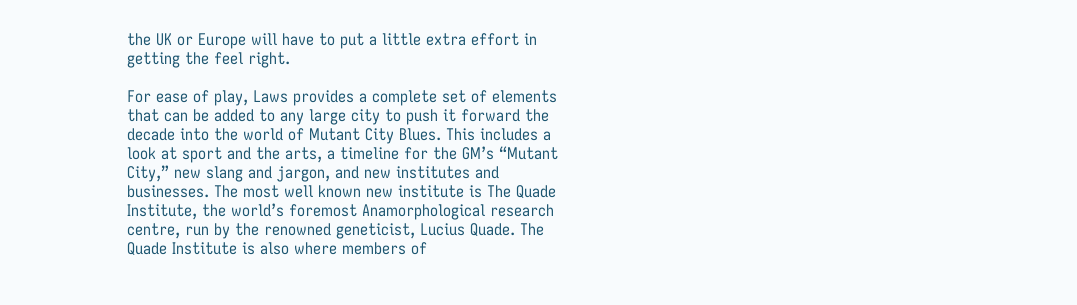the UK or Europe will have to put a little extra effort in getting the feel right.

For ease of play, Laws provides a complete set of elements that can be added to any large city to push it forward the decade into the world of Mutant City Blues. This includes a look at sport and the arts, a timeline for the GM’s “Mutant City,” new slang and jargon, and new institutes and businesses. The most well known new institute is The Quade Institute, the world’s foremost Anamorphological research centre, run by the renowned geneticist, Lucius Quade. The Quade Institute is also where members of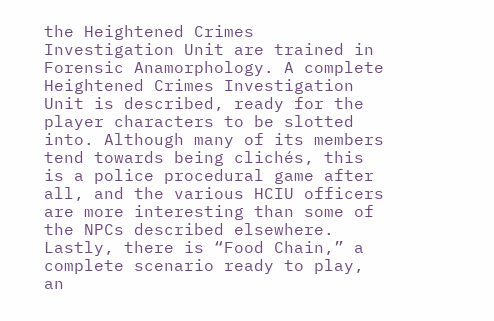the Heightened Crimes Investigation Unit are trained in Forensic Anamorphology. A complete Heightened Crimes Investigation Unit is described, ready for the player characters to be slotted into. Although many of its members tend towards being clichés, this is a police procedural game after all, and the various HCIU officers are more interesting than some of the NPCs described elsewhere. Lastly, there is “Food Chain,” a complete scenario ready to play, an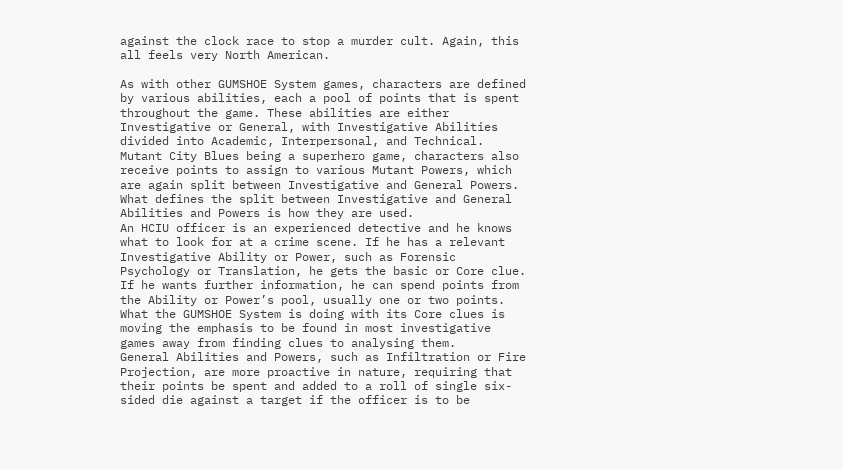against the clock race to stop a murder cult. Again, this all feels very North American.

As with other GUMSHOE System games, characters are defined by various abilities, each a pool of points that is spent throughout the game. These abilities are either Investigative or General, with Investigative Abilities divided into Academic, Interpersonal, and Technical. Mutant City Blues being a superhero game, characters also receive points to assign to various Mutant Powers, which are again split between Investigative and General Powers. What defines the split between Investigative and General Abilities and Powers is how they are used.
An HCIU officer is an experienced detective and he knows what to look for at a crime scene. If he has a relevant Investigative Ability or Power, such as Forensic Psychology or Translation, he gets the basic or Core clue. If he wants further information, he can spend points from the Ability or Power’s pool, usually one or two points. What the GUMSHOE System is doing with its Core clues is moving the emphasis to be found in most investigative games away from finding clues to analysing them.
General Abilities and Powers, such as Infiltration or Fire Projection, are more proactive in nature, requiring that their points be spent and added to a roll of single six-sided die against a target if the officer is to be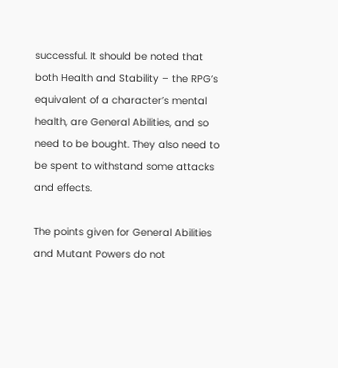successful. It should be noted that both Health and Stability – the RPG’s equivalent of a character’s mental health, are General Abilities, and so need to be bought. They also need to be spent to withstand some attacks and effects.

The points given for General Abilities and Mutant Powers do not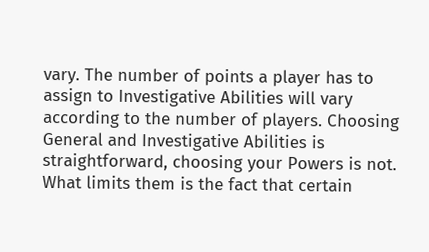vary. The number of points a player has to assign to Investigative Abilities will vary according to the number of players. Choosing General and Investigative Abilities is straightforward, choosing your Powers is not. What limits them is the fact that certain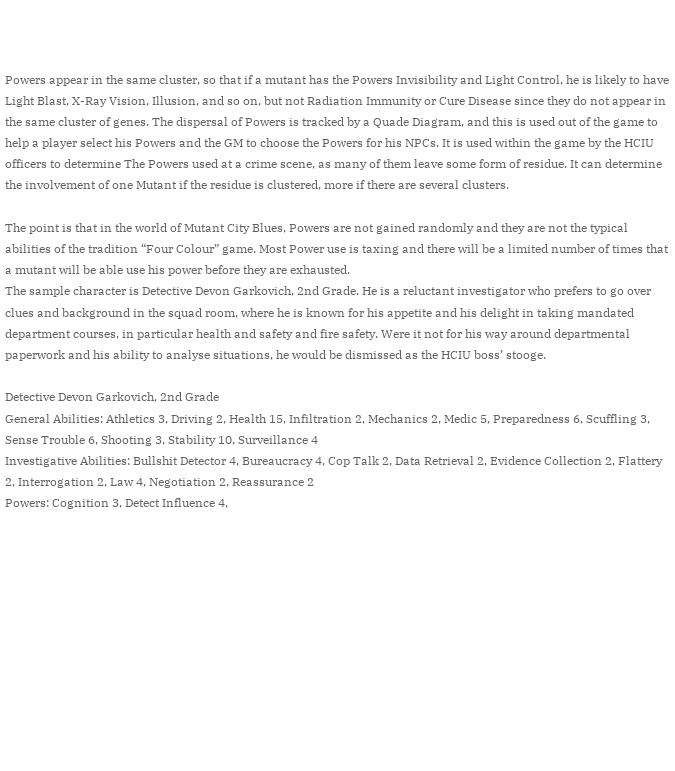Powers appear in the same cluster, so that if a mutant has the Powers Invisibility and Light Control, he is likely to have Light Blast, X-Ray Vision, Illusion, and so on, but not Radiation Immunity or Cure Disease since they do not appear in the same cluster of genes. The dispersal of Powers is tracked by a Quade Diagram, and this is used out of the game to help a player select his Powers and the GM to choose the Powers for his NPCs. It is used within the game by the HCIU officers to determine The Powers used at a crime scene, as many of them leave some form of residue. It can determine the involvement of one Mutant if the residue is clustered, more if there are several clusters.

The point is that in the world of Mutant City Blues, Powers are not gained randomly and they are not the typical abilities of the tradition “Four Colour” game. Most Power use is taxing and there will be a limited number of times that a mutant will be able use his power before they are exhausted.
The sample character is Detective Devon Garkovich, 2nd Grade. He is a reluctant investigator who prefers to go over clues and background in the squad room, where he is known for his appetite and his delight in taking mandated department courses, in particular health and safety and fire safety. Were it not for his way around departmental paperwork and his ability to analyse situations, he would be dismissed as the HCIU boss’ stooge.

Detective Devon Garkovich, 2nd Grade
General Abilities: Athletics 3, Driving 2, Health 15, Infiltration 2, Mechanics 2, Medic 5, Preparedness 6, Scuffling 3, Sense Trouble 6, Shooting 3, Stability 10, Surveillance 4
Investigative Abilities: Bullshit Detector 4, Bureaucracy 4, Cop Talk 2, Data Retrieval 2, Evidence Collection 2, Flattery 2, Interrogation 2, Law 4, Negotiation 2, Reassurance 2
Powers: Cognition 3, Detect Influence 4,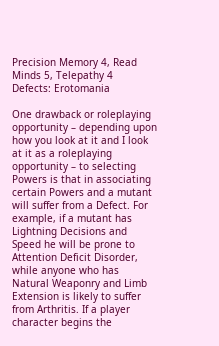Precision Memory 4, Read Minds 5, Telepathy 4
Defects: Erotomania

One drawback or roleplaying opportunity – depending upon how you look at it and I look at it as a roleplaying opportunity – to selecting Powers is that in associating certain Powers and a mutant will suffer from a Defect. For example, if a mutant has Lightning Decisions and Speed he will be prone to Attention Deficit Disorder, while anyone who has Natural Weaponry and Limb Extension is likely to suffer from Arthritis. If a player character begins the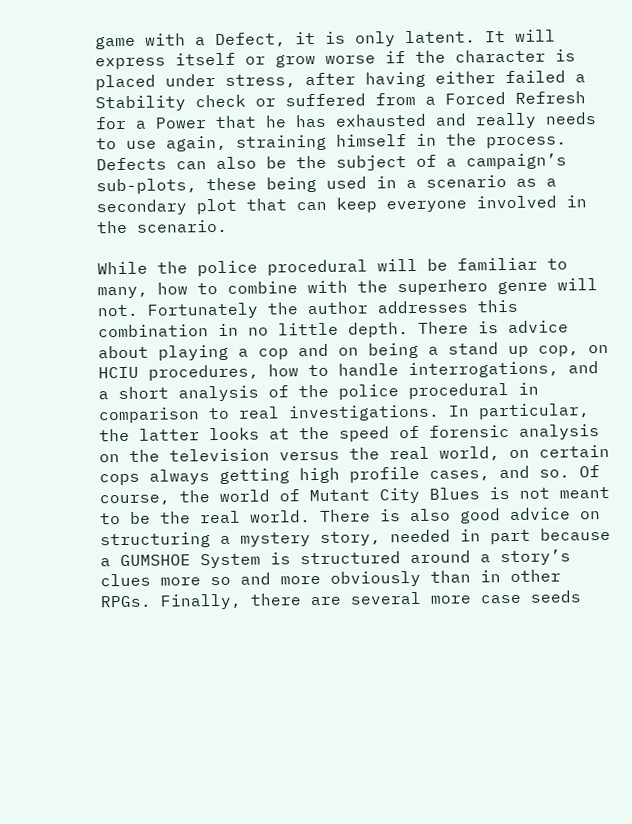game with a Defect, it is only latent. It will express itself or grow worse if the character is placed under stress, after having either failed a Stability check or suffered from a Forced Refresh for a Power that he has exhausted and really needs to use again, straining himself in the process. Defects can also be the subject of a campaign’s sub-plots, these being used in a scenario as a secondary plot that can keep everyone involved in the scenario.

While the police procedural will be familiar to many, how to combine with the superhero genre will not. Fortunately the author addresses this combination in no little depth. There is advice about playing a cop and on being a stand up cop, on HCIU procedures, how to handle interrogations, and a short analysis of the police procedural in comparison to real investigations. In particular, the latter looks at the speed of forensic analysis on the television versus the real world, on certain cops always getting high profile cases, and so. Of course, the world of Mutant City Blues is not meant to be the real world. There is also good advice on structuring a mystery story, needed in part because a GUMSHOE System is structured around a story’s clues more so and more obviously than in other RPGs. Finally, there are several more case seeds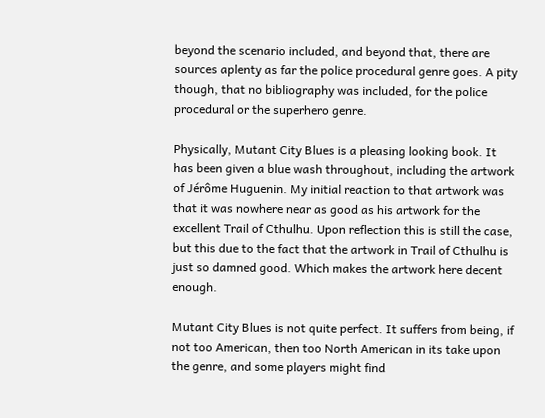beyond the scenario included, and beyond that, there are sources aplenty as far the police procedural genre goes. A pity though, that no bibliography was included, for the police procedural or the superhero genre.

Physically, Mutant City Blues is a pleasing looking book. It has been given a blue wash throughout, including the artwork of Jérôme Huguenin. My initial reaction to that artwork was that it was nowhere near as good as his artwork for the excellent Trail of Cthulhu. Upon reflection this is still the case, but this due to the fact that the artwork in Trail of Cthulhu is just so damned good. Which makes the artwork here decent enough.

Mutant City Blues is not quite perfect. It suffers from being, if not too American, then too North American in its take upon the genre, and some players might find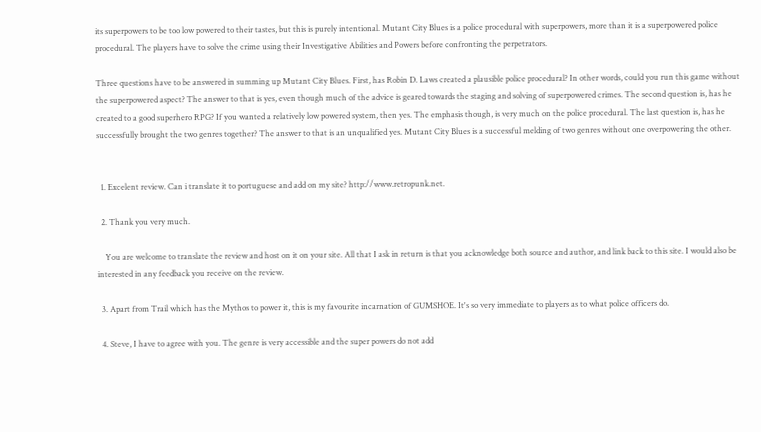its superpowers to be too low powered to their tastes, but this is purely intentional. Mutant City Blues is a police procedural with superpowers, more than it is a superpowered police procedural. The players have to solve the crime using their Investigative Abilities and Powers before confronting the perpetrators.

Three questions have to be answered in summing up Mutant City Blues. First, has Robin D. Laws created a plausible police procedural? In other words, could you run this game without the superpowered aspect? The answer to that is yes, even though much of the advice is geared towards the staging and solving of superpowered crimes. The second question is, has he created to a good superhero RPG? If you wanted a relatively low powered system, then yes. The emphasis though, is very much on the police procedural. The last question is, has he successfully brought the two genres together? The answer to that is an unqualified yes. Mutant City Blues is a successful melding of two genres without one overpowering the other.


  1. Excelent review. Can i translate it to portuguese and add on my site? http://www.retropunk.net.

  2. Thank you very much.

    You are welcome to translate the review and host on it on your site. All that I ask in return is that you acknowledge both source and author, and link back to this site. I would also be interested in any feedback you receive on the review.

  3. Apart from Trail which has the Mythos to power it, this is my favourite incarnation of GUMSHOE. It's so very immediate to players as to what police officers do.

  4. Steve, I have to agree with you. The genre is very accessible and the super powers do not add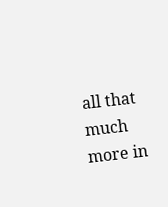all that much more in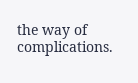the way of complications.